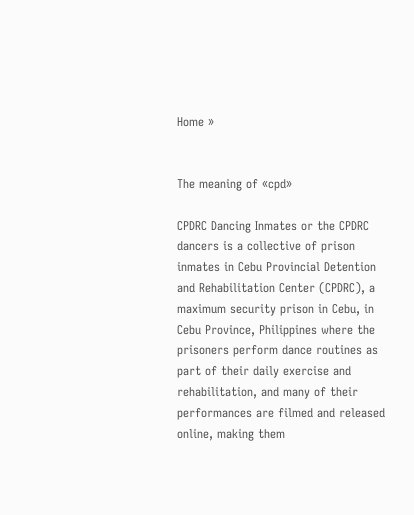Home »


The meaning of «cpd»

CPDRC Dancing Inmates or the CPDRC dancers is a collective of prison inmates in Cebu Provincial Detention and Rehabilitation Center (CPDRC), a maximum security prison in Cebu, in Cebu Province, Philippines where the prisoners perform dance routines as part of their daily exercise and rehabilitation, and many of their performances are filmed and released online, making them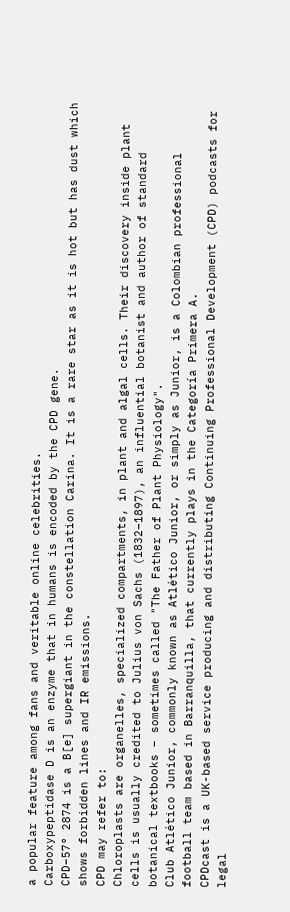a popular feature among fans and veritable online celebrities.
Carboxypeptidase D is an enzyme that in humans is encoded by the CPD gene.
CPD−57° 2874 is a B[e] supergiant in the constellation Carina. It is a rare star as it is hot but has dust which shows forbidden lines and IR emissions.
CPD may refer to:
Chloroplasts are organelles, specialized compartments, in plant and algal cells. Their discovery inside plant cells is usually credited to Julius von Sachs (1832–1897), an influential botanist and author of standard botanical textbooks – sometimes called "The Father of Plant Physiology".
Club Atlético Junior, commonly known as Atlético Junior, or simply as Junior, is a Colombian professional football team based in Barranquilla, that currently plays in the Categoría Primera A.
CPDcast is a UK-based service producing and distributing Continuing Professional Development (CPD) podcasts for legal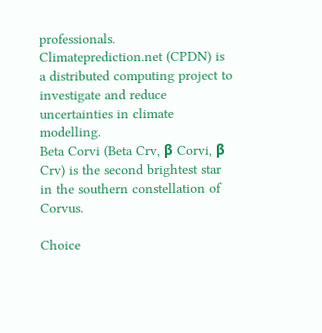professionals.
Climateprediction.net (CPDN) is a distributed computing project to investigate and reduce uncertainties in climate modelling.
Beta Corvi (Beta Crv, β Corvi, β Crv) is the second brightest star in the southern constellation of Corvus.

Choice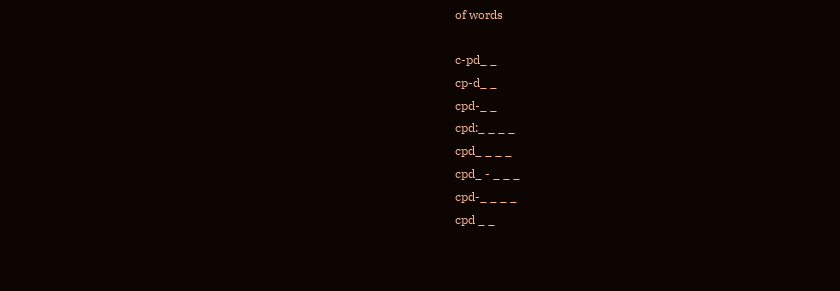of words

c-pd_ _
cp-d_ _
cpd-_ _
cpd:_ _ _ _
cpd_ _ _ _
cpd_ - _ _ _
cpd-_ _ _ _
cpd _ _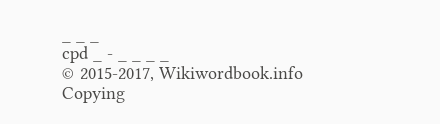_ _ _
cpd _ - _ _ _ _
© 2015-2017, Wikiwordbook.info
Copying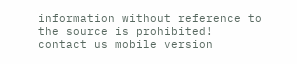information without reference to the source is prohibited!
contact us mobile version